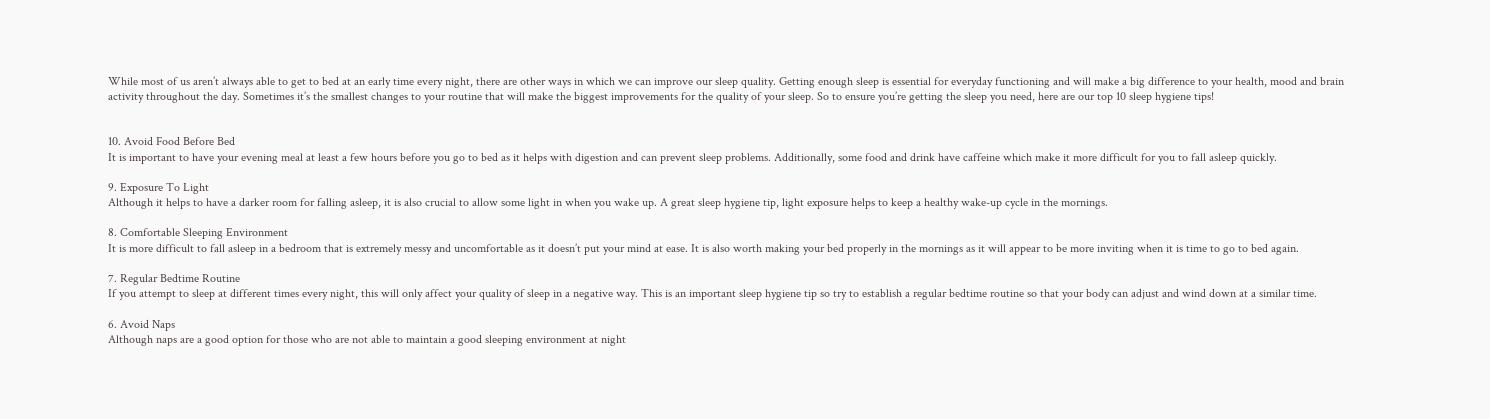While most of us aren’t always able to get to bed at an early time every night, there are other ways in which we can improve our sleep quality. Getting enough sleep is essential for everyday functioning and will make a big difference to your health, mood and brain activity throughout the day. Sometimes it’s the smallest changes to your routine that will make the biggest improvements for the quality of your sleep. So to ensure you’re getting the sleep you need, here are our top 10 sleep hygiene tips!


10. Avoid Food Before Bed
It is important to have your evening meal at least a few hours before you go to bed as it helps with digestion and can prevent sleep problems. Additionally, some food and drink have caffeine which make it more difficult for you to fall asleep quickly.

9. Exposure To Light
Although it helps to have a darker room for falling asleep, it is also crucial to allow some light in when you wake up. A great sleep hygiene tip, light exposure helps to keep a healthy wake-up cycle in the mornings.

8. Comfortable Sleeping Environment
It is more difficult to fall asleep in a bedroom that is extremely messy and uncomfortable as it doesn’t put your mind at ease. It is also worth making your bed properly in the mornings as it will appear to be more inviting when it is time to go to bed again.

7. Regular Bedtime Routine
If you attempt to sleep at different times every night, this will only affect your quality of sleep in a negative way. This is an important sleep hygiene tip so try to establish a regular bedtime routine so that your body can adjust and wind down at a similar time.

6. Avoid Naps
Although naps are a good option for those who are not able to maintain a good sleeping environment at night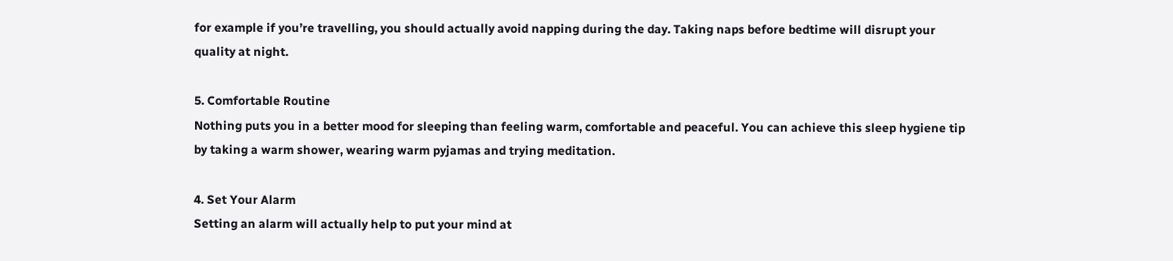for example if you’re travelling, you should actually avoid napping during the day. Taking naps before bedtime will disrupt your quality at night.

5. Comfortable Routine
Nothing puts you in a better mood for sleeping than feeling warm, comfortable and peaceful. You can achieve this sleep hygiene tip by taking a warm shower, wearing warm pyjamas and trying meditation.

4. Set Your Alarm
Setting an alarm will actually help to put your mind at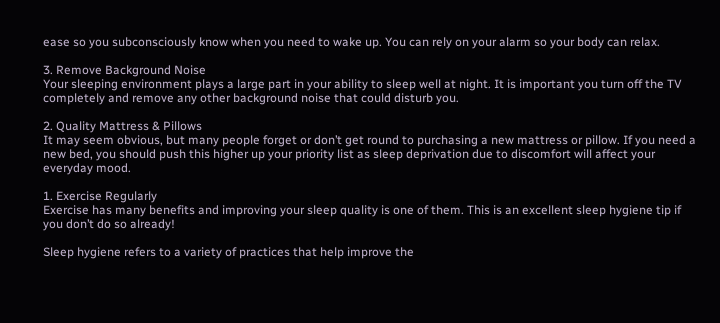ease so you subconsciously know when you need to wake up. You can rely on your alarm so your body can relax.

3. Remove Background Noise
Your sleeping environment plays a large part in your ability to sleep well at night. It is important you turn off the TV completely and remove any other background noise that could disturb you.

2. Quality Mattress & Pillows
It may seem obvious, but many people forget or don’t get round to purchasing a new mattress or pillow. If you need a new bed, you should push this higher up your priority list as sleep deprivation due to discomfort will affect your everyday mood.

1. Exercise Regularly
Exercise has many benefits and improving your sleep quality is one of them. This is an excellent sleep hygiene tip if you don’t do so already!

Sleep hygiene refers to a variety of practices that help improve the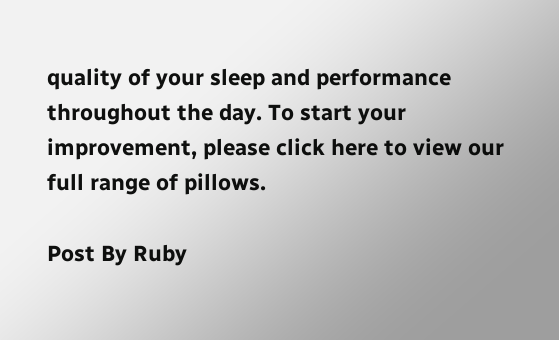quality of your sleep and performance throughout the day. To start your improvement, please click here to view our full range of pillows.

Post By Ruby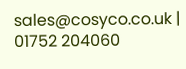sales@cosyco.co.uk | 01752 204060